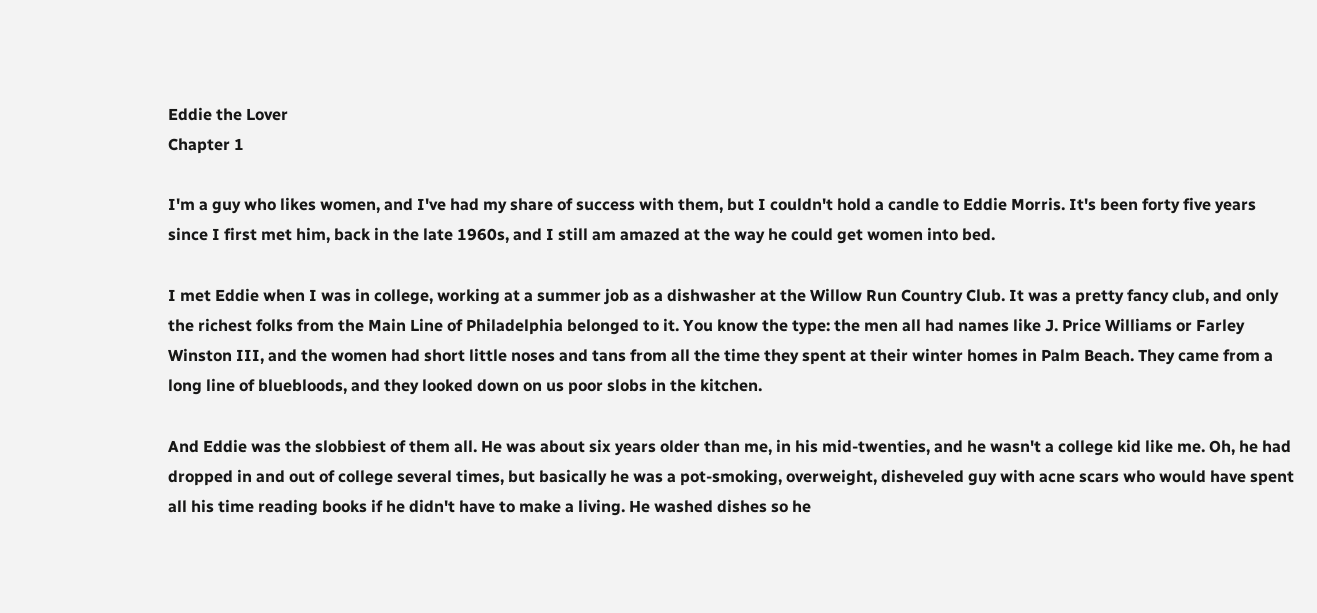Eddie the Lover
Chapter 1

I'm a guy who likes women, and I've had my share of success with them, but I couldn't hold a candle to Eddie Morris. It's been forty five years since I first met him, back in the late 1960s, and I still am amazed at the way he could get women into bed.

I met Eddie when I was in college, working at a summer job as a dishwasher at the Willow Run Country Club. It was a pretty fancy club, and only the richest folks from the Main Line of Philadelphia belonged to it. You know the type: the men all had names like J. Price Williams or Farley Winston III, and the women had short little noses and tans from all the time they spent at their winter homes in Palm Beach. They came from a long line of bluebloods, and they looked down on us poor slobs in the kitchen.

And Eddie was the slobbiest of them all. He was about six years older than me, in his mid-twenties, and he wasn't a college kid like me. Oh, he had dropped in and out of college several times, but basically he was a pot-smoking, overweight, disheveled guy with acne scars who would have spent all his time reading books if he didn't have to make a living. He washed dishes so he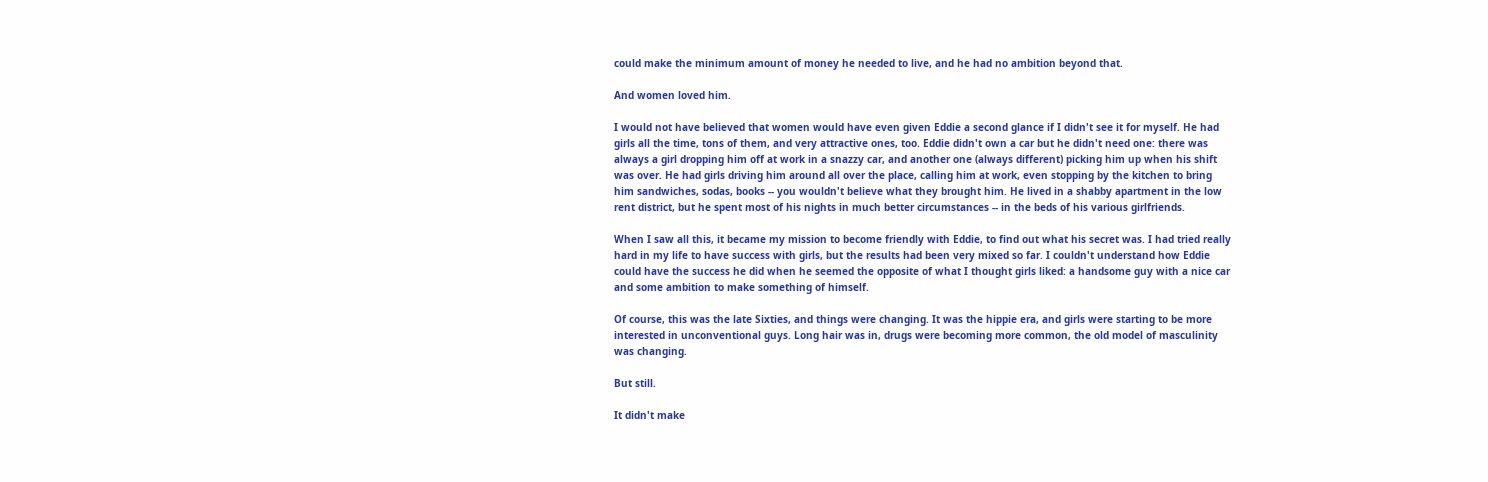could make the minimum amount of money he needed to live, and he had no ambition beyond that.

And women loved him.

I would not have believed that women would have even given Eddie a second glance if I didn't see it for myself. He had girls all the time, tons of them, and very attractive ones, too. Eddie didn't own a car but he didn't need one: there was always a girl dropping him off at work in a snazzy car, and another one (always different) picking him up when his shift was over. He had girls driving him around all over the place, calling him at work, even stopping by the kitchen to bring him sandwiches, sodas, books -- you wouldn't believe what they brought him. He lived in a shabby apartment in the low rent district, but he spent most of his nights in much better circumstances -- in the beds of his various girlfriends.

When I saw all this, it became my mission to become friendly with Eddie, to find out what his secret was. I had tried really hard in my life to have success with girls, but the results had been very mixed so far. I couldn't understand how Eddie could have the success he did when he seemed the opposite of what I thought girls liked: a handsome guy with a nice car and some ambition to make something of himself.

Of course, this was the late Sixties, and things were changing. It was the hippie era, and girls were starting to be more interested in unconventional guys. Long hair was in, drugs were becoming more common, the old model of masculinity was changing.

But still.

It didn't make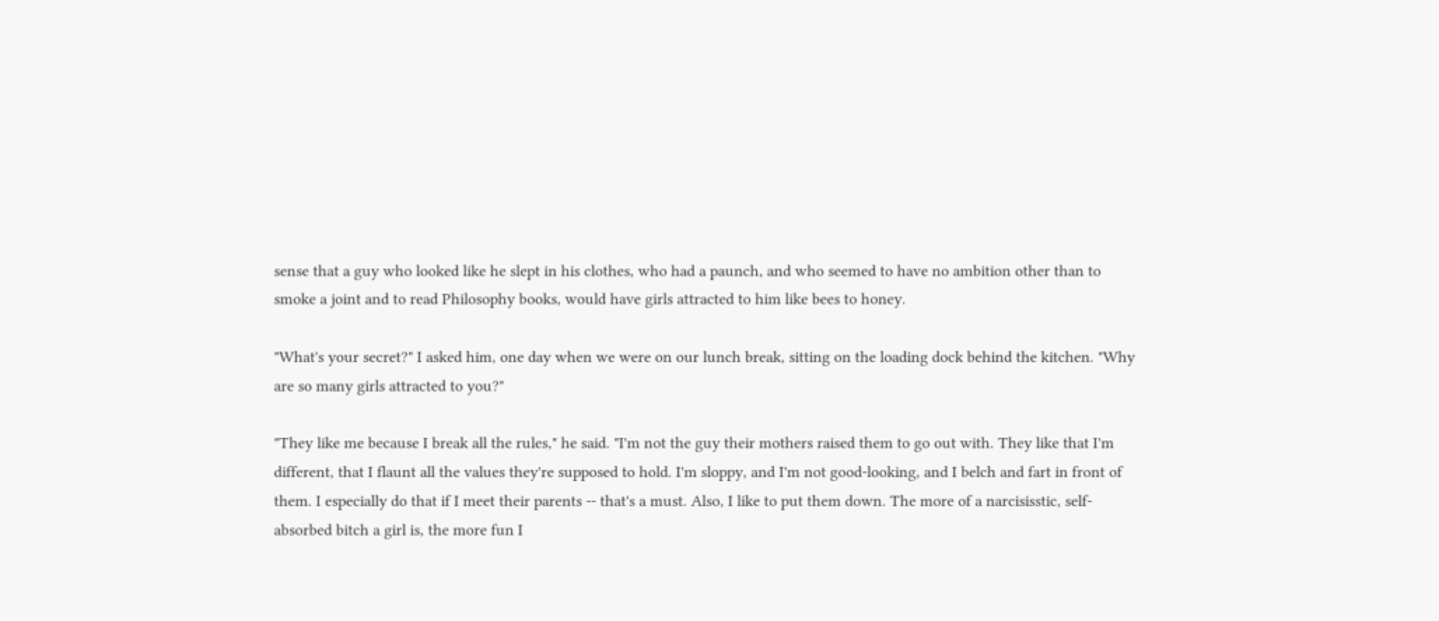sense that a guy who looked like he slept in his clothes, who had a paunch, and who seemed to have no ambition other than to smoke a joint and to read Philosophy books, would have girls attracted to him like bees to honey.

"What's your secret?" I asked him, one day when we were on our lunch break, sitting on the loading dock behind the kitchen. "Why are so many girls attracted to you?"

"They like me because I break all the rules," he said. "I'm not the guy their mothers raised them to go out with. They like that I'm different, that I flaunt all the values they're supposed to hold. I'm sloppy, and I'm not good-looking, and I belch and fart in front of them. I especially do that if I meet their parents -- that's a must. Also, I like to put them down. The more of a narcisisstic, self-absorbed bitch a girl is, the more fun I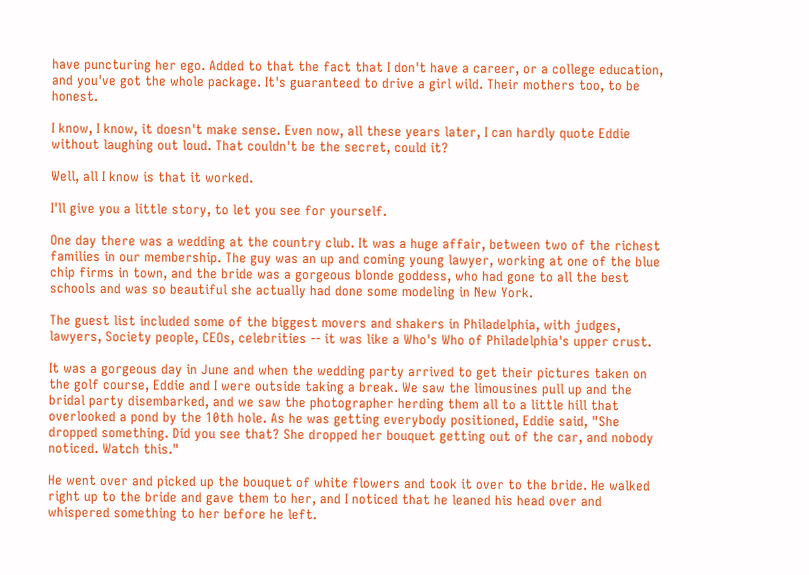have puncturing her ego. Added to that the fact that I don't have a career, or a college education, and you've got the whole package. It's guaranteed to drive a girl wild. Their mothers too, to be honest.

I know, I know, it doesn't make sense. Even now, all these years later, I can hardly quote Eddie without laughing out loud. That couldn't be the secret, could it?

Well, all I know is that it worked.

I'll give you a little story, to let you see for yourself.

One day there was a wedding at the country club. It was a huge affair, between two of the richest families in our membership. The guy was an up and coming young lawyer, working at one of the blue chip firms in town, and the bride was a gorgeous blonde goddess, who had gone to all the best schools and was so beautiful she actually had done some modeling in New York.

The guest list included some of the biggest movers and shakers in Philadelphia, with judges, lawyers, Society people, CEOs, celebrities -- it was like a Who's Who of Philadelphia's upper crust.

It was a gorgeous day in June and when the wedding party arrived to get their pictures taken on the golf course, Eddie and I were outside taking a break. We saw the limousines pull up and the bridal party disembarked, and we saw the photographer herding them all to a little hill that overlooked a pond by the 10th hole. As he was getting everybody positioned, Eddie said, "She dropped something. Did you see that? She dropped her bouquet getting out of the car, and nobody noticed. Watch this."

He went over and picked up the bouquet of white flowers and took it over to the bride. He walked right up to the bride and gave them to her, and I noticed that he leaned his head over and whispered something to her before he left.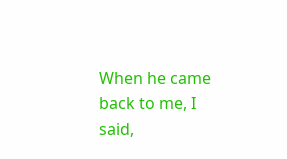When he came back to me, I said,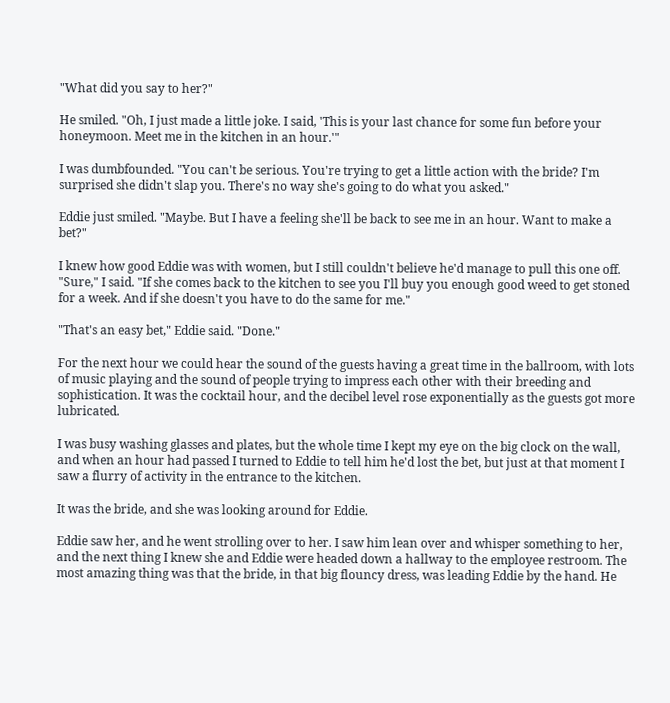"What did you say to her?"

He smiled. "Oh, I just made a little joke. I said, 'This is your last chance for some fun before your honeymoon. Meet me in the kitchen in an hour.'"

I was dumbfounded. "You can't be serious. You're trying to get a little action with the bride? I'm surprised she didn't slap you. There's no way she's going to do what you asked."

Eddie just smiled. "Maybe. But I have a feeling she'll be back to see me in an hour. Want to make a bet?"

I knew how good Eddie was with women, but I still couldn't believe he'd manage to pull this one off. "Sure," I said. "If she comes back to the kitchen to see you I'll buy you enough good weed to get stoned for a week. And if she doesn't you have to do the same for me."

"That's an easy bet," Eddie said. "Done."

For the next hour we could hear the sound of the guests having a great time in the ballroom, with lots of music playing and the sound of people trying to impress each other with their breeding and sophistication. It was the cocktail hour, and the decibel level rose exponentially as the guests got more lubricated.

I was busy washing glasses and plates, but the whole time I kept my eye on the big clock on the wall, and when an hour had passed I turned to Eddie to tell him he'd lost the bet, but just at that moment I saw a flurry of activity in the entrance to the kitchen.

It was the bride, and she was looking around for Eddie.

Eddie saw her, and he went strolling over to her. I saw him lean over and whisper something to her, and the next thing I knew she and Eddie were headed down a hallway to the employee restroom. The most amazing thing was that the bride, in that big flouncy dress, was leading Eddie by the hand. He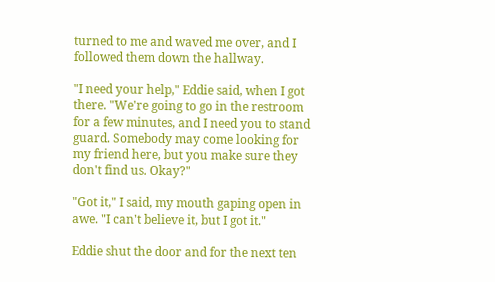turned to me and waved me over, and I followed them down the hallway.

"I need your help," Eddie said, when I got there. "We're going to go in the restroom for a few minutes, and I need you to stand guard. Somebody may come looking for my friend here, but you make sure they don't find us. Okay?"

"Got it," I said, my mouth gaping open in awe. "I can't believe it, but I got it."

Eddie shut the door and for the next ten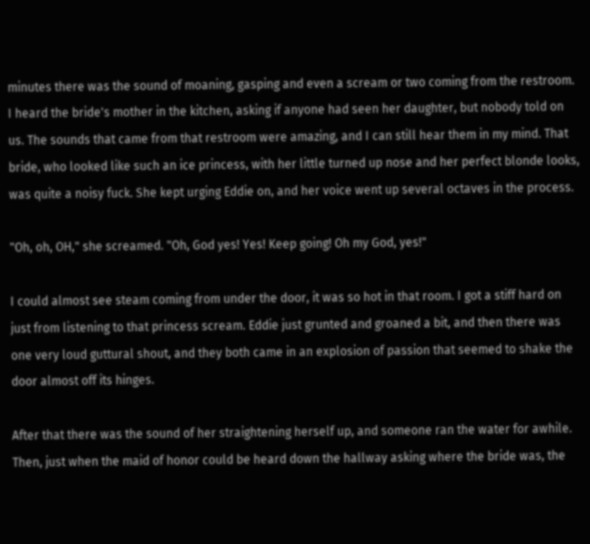minutes there was the sound of moaning, gasping and even a scream or two coming from the restroom. I heard the bride's mother in the kitchen, asking if anyone had seen her daughter, but nobody told on us. The sounds that came from that restroom were amazing, and I can still hear them in my mind. That bride, who looked like such an ice princess, with her little turned up nose and her perfect blonde looks, was quite a noisy fuck. She kept urging Eddie on, and her voice went up several octaves in the process.

"Oh, oh, OH," she screamed. "Oh, God yes! Yes! Keep going! Oh my God, yes!"

I could almost see steam coming from under the door, it was so hot in that room. I got a stiff hard on just from listening to that princess scream. Eddie just grunted and groaned a bit, and then there was one very loud guttural shout, and they both came in an explosion of passion that seemed to shake the door almost off its hinges.

After that there was the sound of her straightening herself up, and someone ran the water for awhile. Then, just when the maid of honor could be heard down the hallway asking where the bride was, the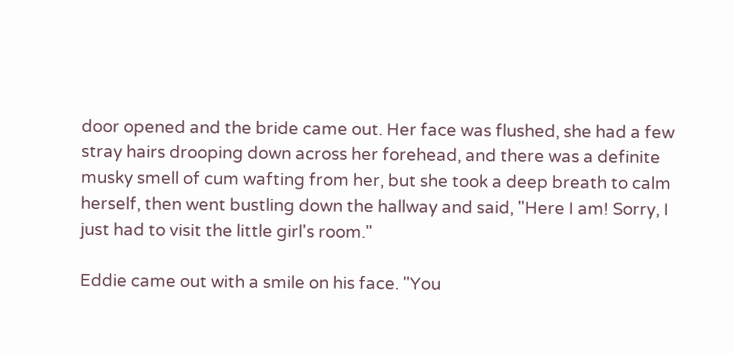door opened and the bride came out. Her face was flushed, she had a few stray hairs drooping down across her forehead, and there was a definite musky smell of cum wafting from her, but she took a deep breath to calm herself, then went bustling down the hallway and said, "Here I am! Sorry, I just had to visit the little girl's room."

Eddie came out with a smile on his face. "You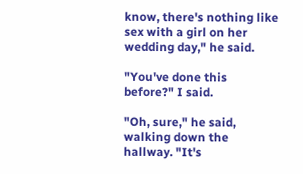know, there's nothing like sex with a girl on her wedding day," he said.

"You've done this before?" I said.

"Oh, sure," he said, walking down the hallway. "It's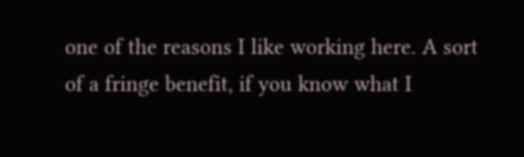one of the reasons I like working here. A sort of a fringe benefit, if you know what I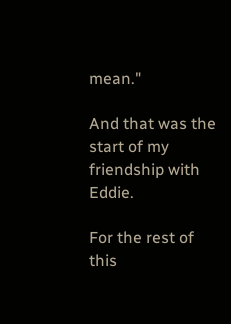mean."

And that was the start of my friendship with Eddie.

For the rest of this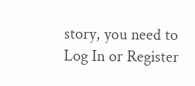story, you need to Log In or Register